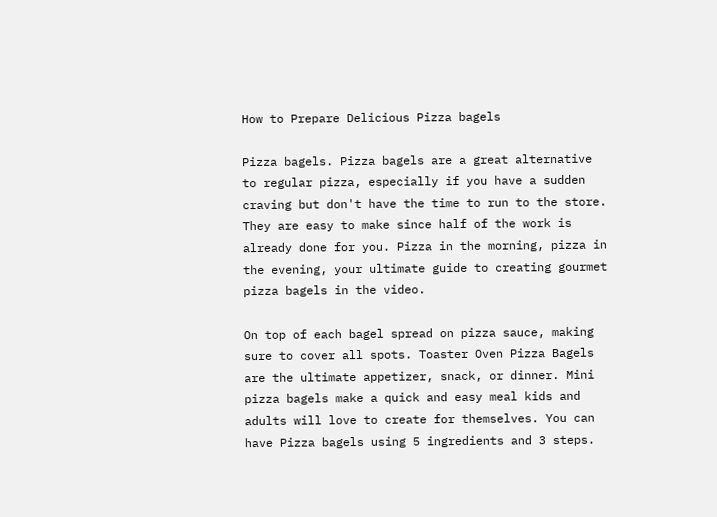How to Prepare Delicious Pizza bagels

Pizza bagels. Pizza bagels are a great alternative to regular pizza, especially if you have a sudden craving but don't have the time to run to the store. They are easy to make since half of the work is already done for you. Pizza in the morning, pizza in the evening, your ultimate guide to creating gourmet pizza bagels in the video.

On top of each bagel spread on pizza sauce, making sure to cover all spots. Toaster Oven Pizza Bagels are the ultimate appetizer, snack, or dinner. Mini pizza bagels make a quick and easy meal kids and adults will love to create for themselves. You can have Pizza bagels using 5 ingredients and 3 steps.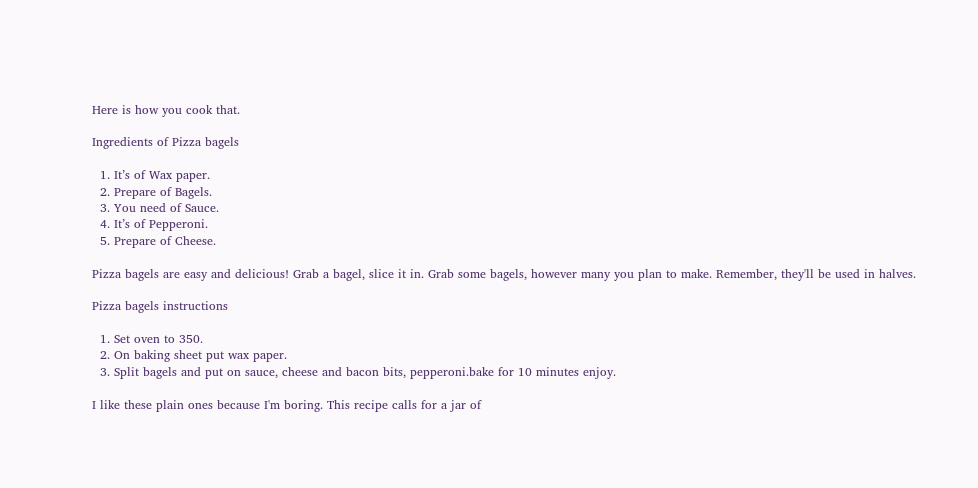Here is how you cook that.

Ingredients of Pizza bagels

  1. It’s of Wax paper.
  2. Prepare of Bagels.
  3. You need of Sauce.
  4. It’s of Pepperoni.
  5. Prepare of Cheese.

Pizza bagels are easy and delicious! Grab a bagel, slice it in. Grab some bagels, however many you plan to make. Remember, they'll be used in halves.

Pizza bagels instructions

  1. Set oven to 350.
  2. On baking sheet put wax paper.
  3. Split bagels and put on sauce, cheese and bacon bits, pepperoni.bake for 10 minutes enjoy.

I like these plain ones because I'm boring. This recipe calls for a jar of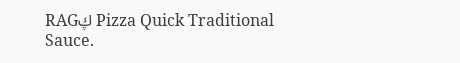RAGڮ Pizza Quick Traditional Sauce.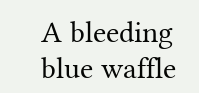A bleeding blue waffle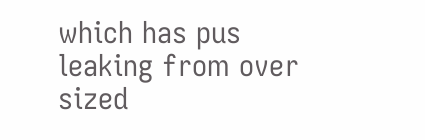which has pus leaking from over sized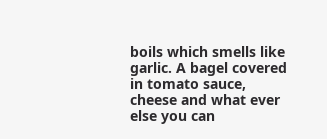boils which smells like garlic. A bagel covered in tomato sauce, cheese and what ever else you can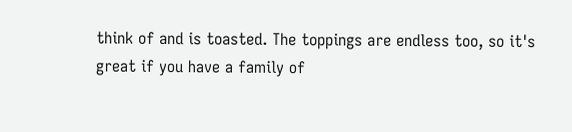think of and is toasted. The toppings are endless too, so it's great if you have a family of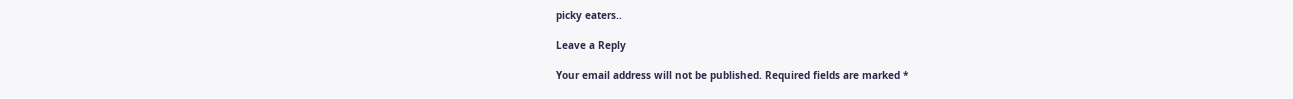picky eaters..

Leave a Reply

Your email address will not be published. Required fields are marked *